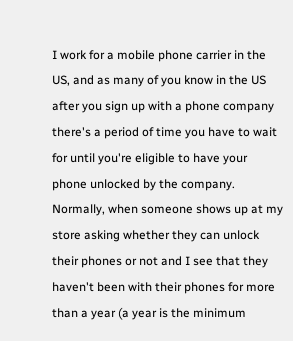I work for a mobile phone carrier in the US, and as many of you know in the US after you sign up with a phone company there's a period of time you have to wait for until you're eligible to have your phone unlocked by the company. Normally, when someone shows up at my store asking whether they can unlock their phones or not and I see that they haven't been with their phones for more than a year (a year is the minimum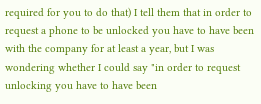required for you to do that) I tell them that in order to request a phone to be unlocked you have to have been with the company for at least a year, but I was wondering whether I could say "in order to request unlocking you have to have been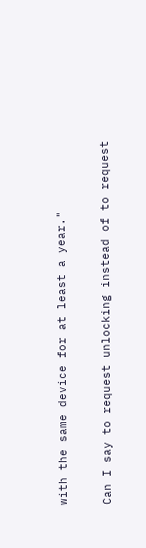with the same device for at least a year."

Can I say to request unlocking instead of to request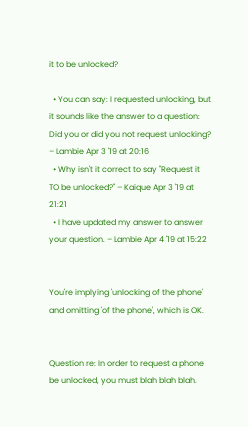it to be unlocked?

  • You can say: I requested unlocking, but it sounds like the answer to a question: Did you or did you not request unlocking? – Lambie Apr 3 '19 at 20:16
  • Why isn't it correct to say "Request it TO be unlocked?" – Kaique Apr 3 '19 at 21:21
  • I have updated my answer to answer your question. – Lambie Apr 4 '19 at 15:22


You're implying 'unlocking of the phone' and omitting 'of the phone', which is OK.


Question re: In order to request a phone be unlocked, you must blah blah blah.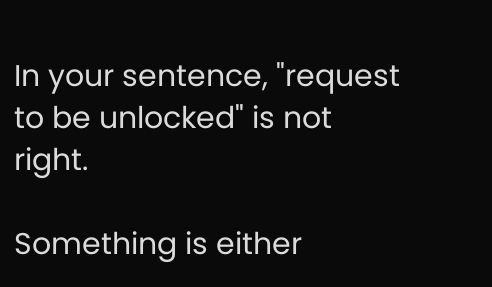In your sentence, "request to be unlocked" is not right.

Something is either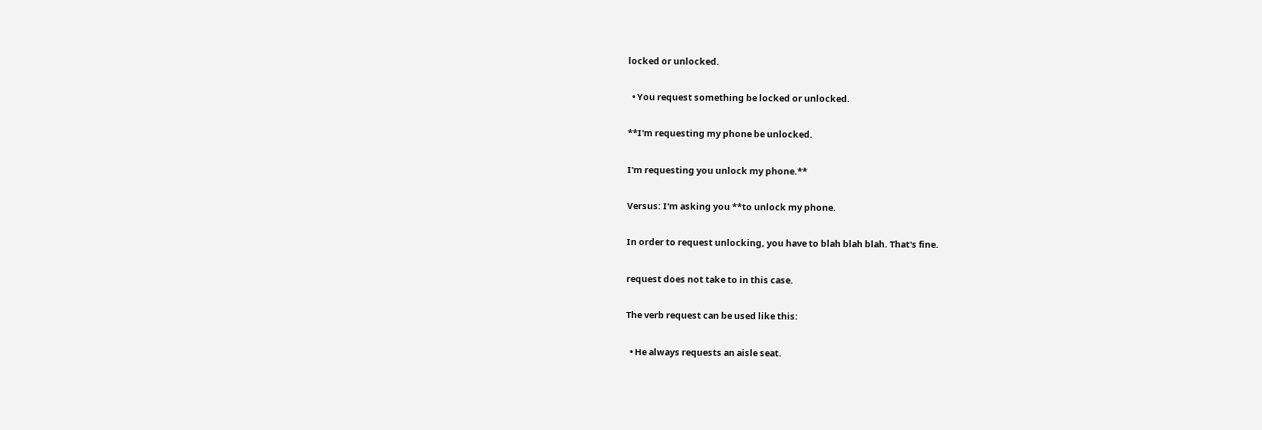locked or unlocked.

  • You request something be locked or unlocked.

**I'm requesting my phone be unlocked.

I'm requesting you unlock my phone.**

Versus: I'm asking you **to unlock my phone.

In order to request unlocking, you have to blah blah blah. That's fine.

request does not take to in this case.

The verb request can be used like this:

  • He always requests an aisle seat.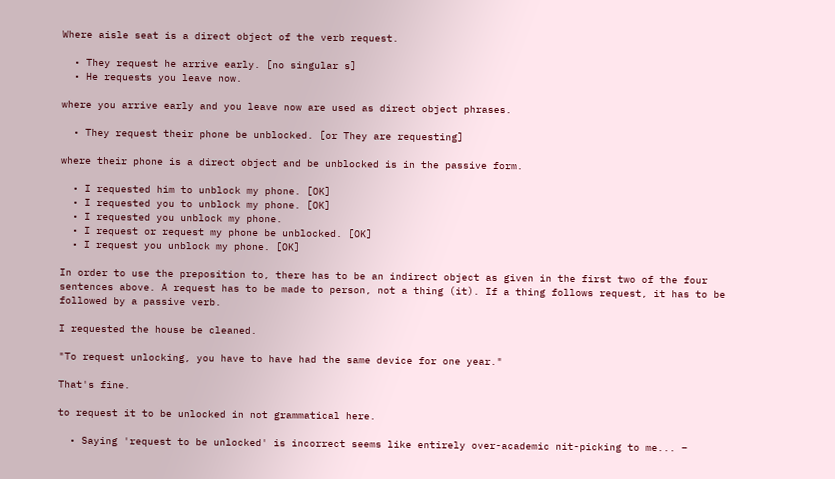Where aisle seat is a direct object of the verb request.

  • They request he arrive early. [no singular s]
  • He requests you leave now.

where you arrive early and you leave now are used as direct object phrases.

  • They request their phone be unblocked. [or They are requesting]

where their phone is a direct object and be unblocked is in the passive form.

  • I requested him to unblock my phone. [OK]
  • I requested you to unblock my phone. [OK]
  • I requested you unblock my phone.
  • I request or request my phone be unblocked. [OK]
  • I request you unblock my phone. [OK]

In order to use the preposition to, there has to be an indirect object as given in the first two of the four sentences above. A request has to be made to person, not a thing (it). If a thing follows request, it has to be followed by a passive verb.

I requested the house be cleaned.

"To request unlocking, you have to have had the same device for one year."

That's fine.

to request it to be unlocked in not grammatical here.

  • Saying 'request to be unlocked' is incorrect seems like entirely over-academic nit-picking to me... –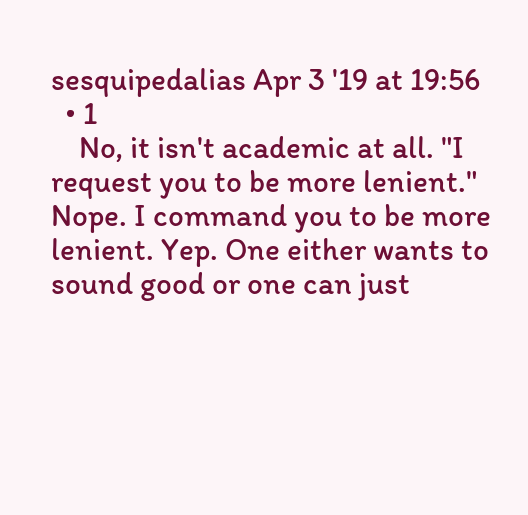sesquipedalias Apr 3 '19 at 19:56
  • 1
    No, it isn't academic at all. "I request you to be more lenient." Nope. I command you to be more lenient. Yep. One either wants to sound good or one can just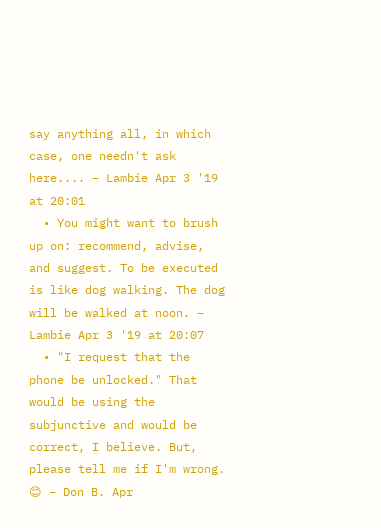say anything all, in which case, one needn't ask here.... – Lambie Apr 3 '19 at 20:01
  • You might want to brush up on: recommend, advise, and suggest. To be executed is like dog walking. The dog will be walked at noon. – Lambie Apr 3 '19 at 20:07
  • "I request that the phone be unlocked." That would be using the subjunctive and would be correct, I believe. But, please tell me if I'm wrong. 😊 – Don B. Apr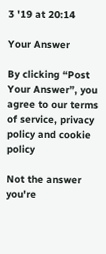3 '19 at 20:14

Your Answer

By clicking “Post Your Answer”, you agree to our terms of service, privacy policy and cookie policy

Not the answer you're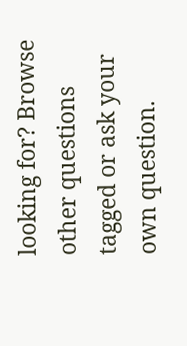looking for? Browse other questions tagged or ask your own question.